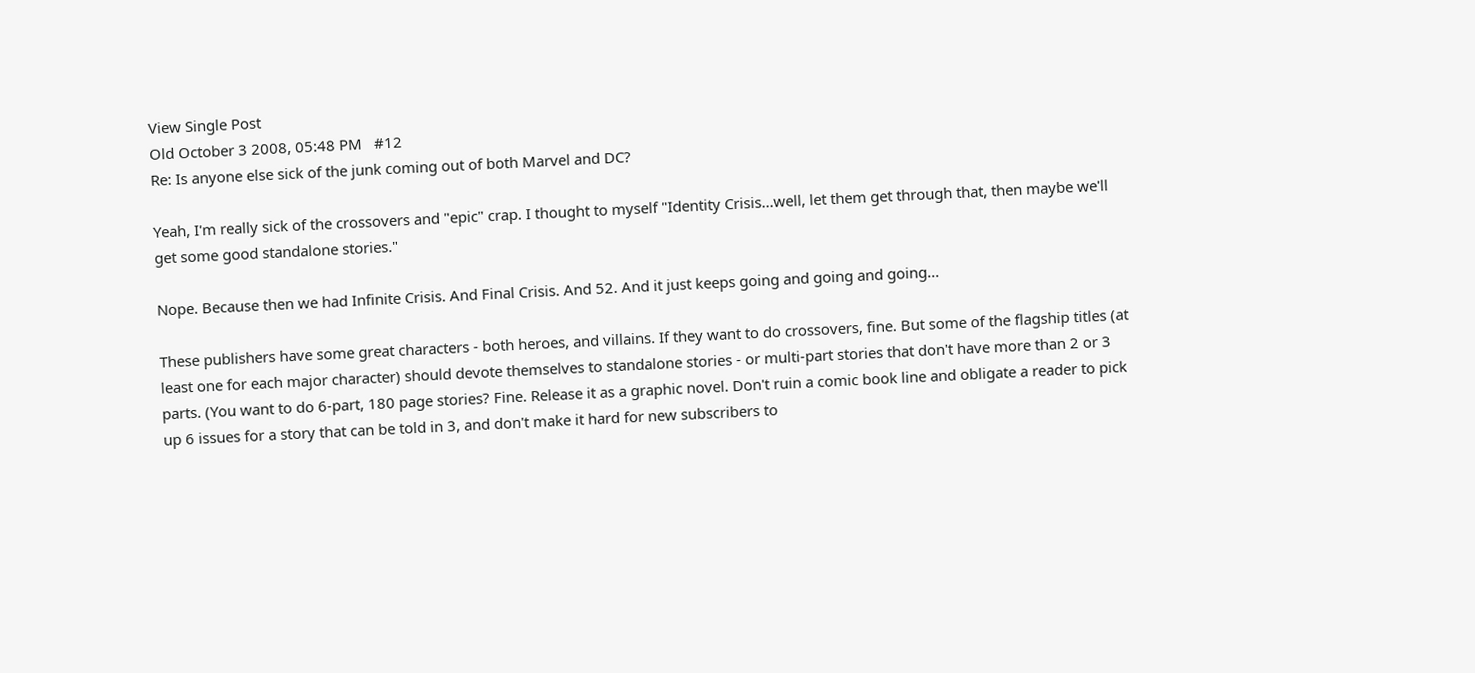View Single Post
Old October 3 2008, 05:48 PM   #12
Re: Is anyone else sick of the junk coming out of both Marvel and DC?

Yeah, I'm really sick of the crossovers and "epic" crap. I thought to myself "Identity Crisis...well, let them get through that, then maybe we'll get some good standalone stories."

Nope. Because then we had Infinite Crisis. And Final Crisis. And 52. And it just keeps going and going and going...

These publishers have some great characters - both heroes, and villains. If they want to do crossovers, fine. But some of the flagship titles (at least one for each major character) should devote themselves to standalone stories - or multi-part stories that don't have more than 2 or 3 parts. (You want to do 6-part, 180 page stories? Fine. Release it as a graphic novel. Don't ruin a comic book line and obligate a reader to pick up 6 issues for a story that can be told in 3, and don't make it hard for new subscribers to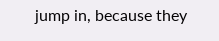jump in, because they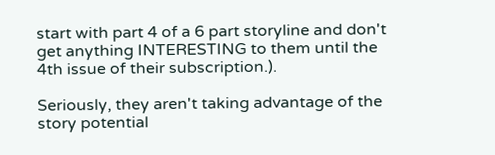start with part 4 of a 6 part storyline and don't get anything INTERESTING to them until the 4th issue of their subscription.).

Seriously, they aren't taking advantage of the story potential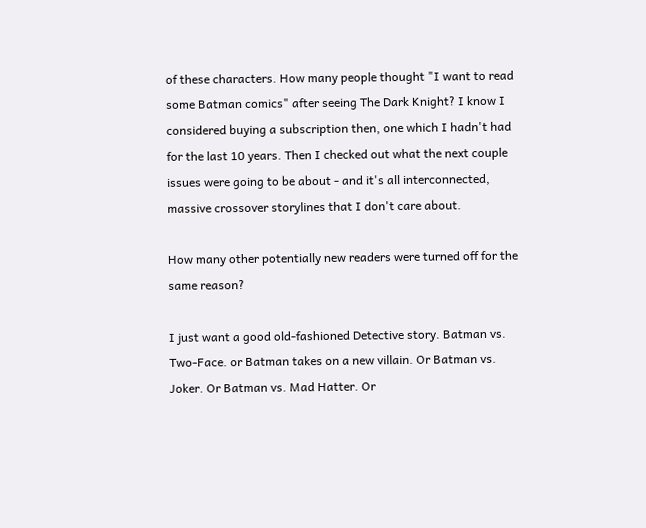of these characters. How many people thought "I want to read some Batman comics" after seeing The Dark Knight? I know I considered buying a subscription then, one which I hadn't had for the last 10 years. Then I checked out what the next couple issues were going to be about - and it's all interconnected, massive crossover storylines that I don't care about.

How many other potentially new readers were turned off for the same reason?

I just want a good old-fashioned Detective story. Batman vs. Two-Face. or Batman takes on a new villain. Or Batman vs. Joker. Or Batman vs. Mad Hatter. Or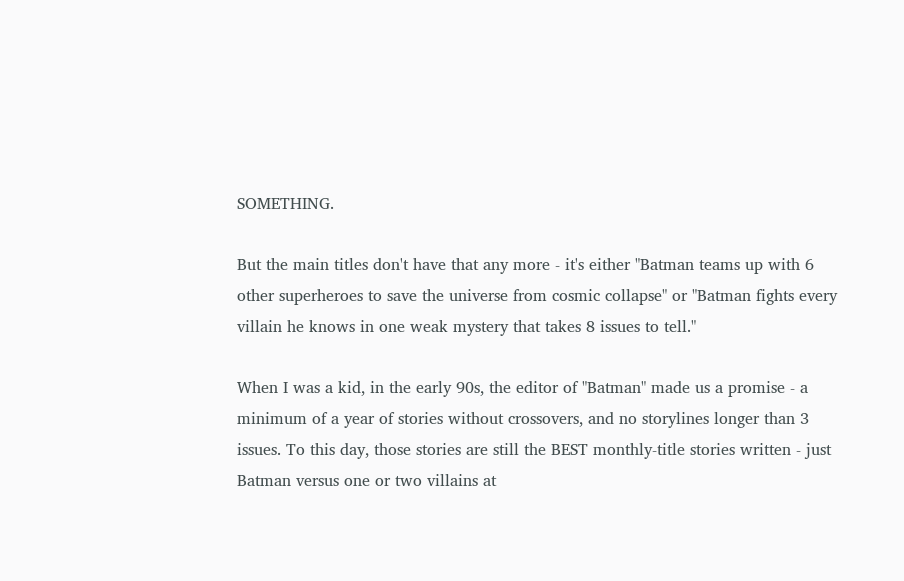SOMETHING.

But the main titles don't have that any more - it's either "Batman teams up with 6 other superheroes to save the universe from cosmic collapse" or "Batman fights every villain he knows in one weak mystery that takes 8 issues to tell."

When I was a kid, in the early 90s, the editor of "Batman" made us a promise - a minimum of a year of stories without crossovers, and no storylines longer than 3 issues. To this day, those stories are still the BEST monthly-title stories written - just Batman versus one or two villains at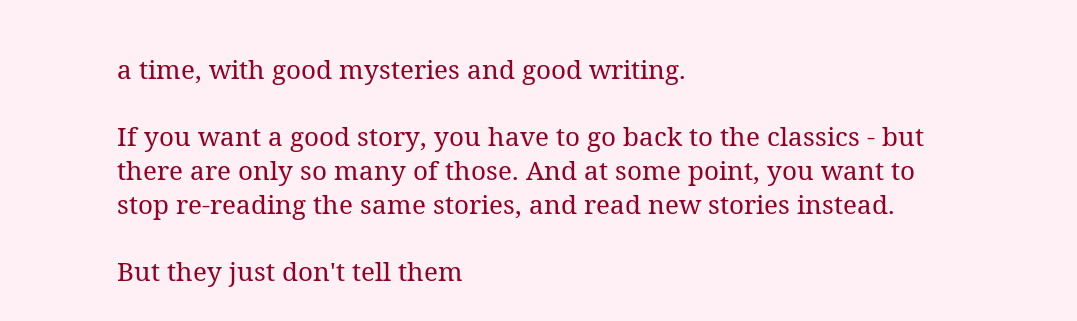a time, with good mysteries and good writing.

If you want a good story, you have to go back to the classics - but there are only so many of those. And at some point, you want to stop re-reading the same stories, and read new stories instead.

But they just don't tell them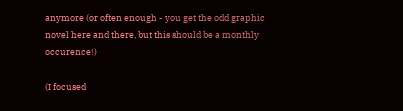anymore (or often enough - you get the odd graphic novel here and there, but this should be a monthly occurence!)

(I focused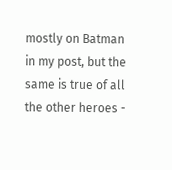mostly on Batman in my post, but the same is true of all the other heroes -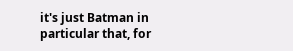it's just Batman in particular that, for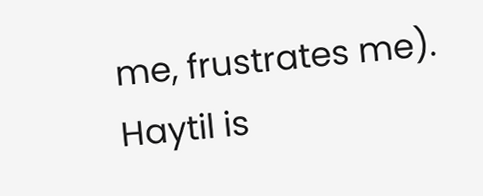me, frustrates me).
Haytil is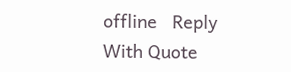offline   Reply With Quote